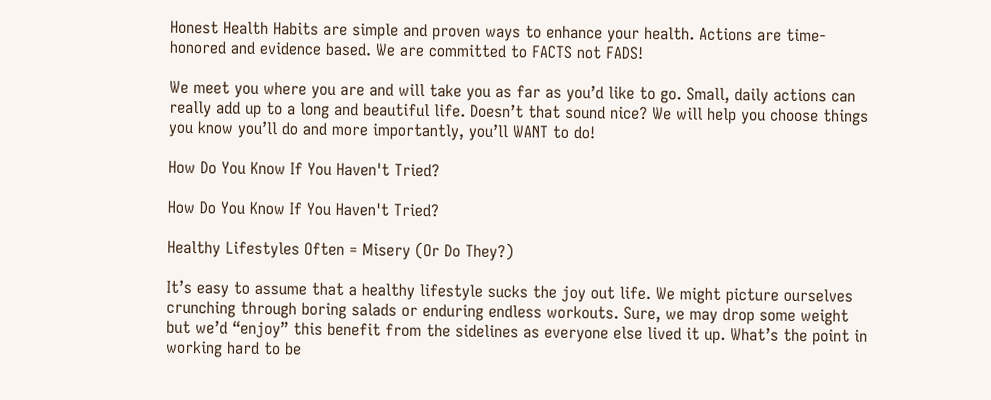Honest Health Habits are simple and proven ways to enhance your health. Actions are time-honored and evidence based. We are committed to FACTS not FADS!

We meet you where you are and will take you as far as you’d like to go. Small, daily actions can really add up to a long and beautiful life. Doesn’t that sound nice? We will help you choose things you know you’ll do and more importantly, you’ll WANT to do!

How Do You Know If You Haven't Tried?

How Do You Know If You Haven't Tried?

Healthy Lifestyles Often = Misery (Or Do They?)

It’s easy to assume that a healthy lifestyle sucks the joy out life. We might picture ourselves crunching through boring salads or enduring endless workouts. Sure, we may drop some weight but we’d “enjoy” this benefit from the sidelines as everyone else lived it up. What’s the point in working hard to be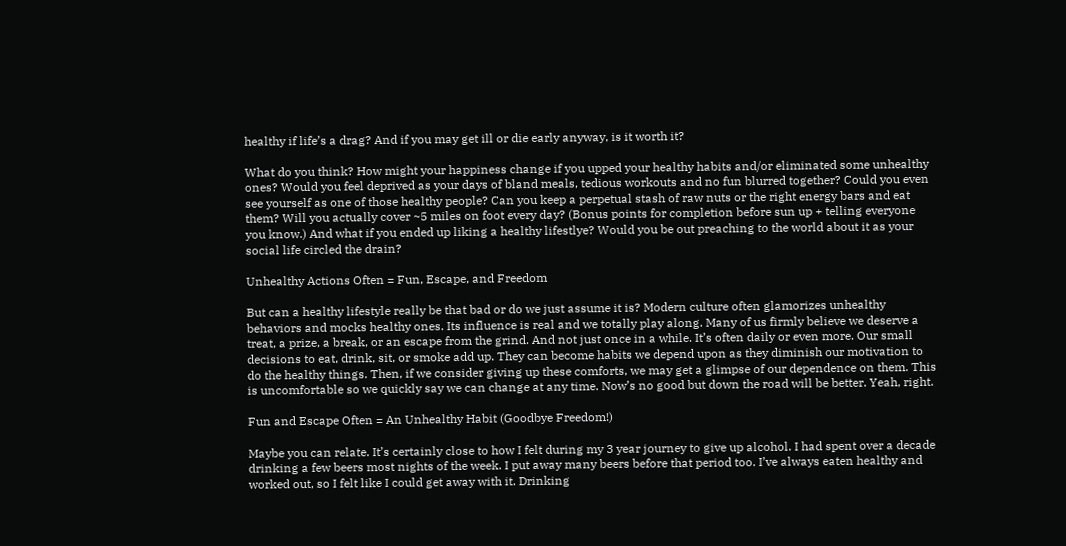healthy if life’s a drag? And if you may get ill or die early anyway, is it worth it?

What do you think? How might your happiness change if you upped your healthy habits and/or eliminated some unhealthy ones? Would you feel deprived as your days of bland meals, tedious workouts and no fun blurred together? Could you even see yourself as one of those healthy people? Can you keep a perpetual stash of raw nuts or the right energy bars and eat them? Will you actually cover ~5 miles on foot every day? (Bonus points for completion before sun up + telling everyone you know.) And what if you ended up liking a healthy lifestlye? Would you be out preaching to the world about it as your social life circled the drain?

Unhealthy Actions Often = Fun, Escape, and Freedom

But can a healthy lifestyle really be that bad or do we just assume it is? Modern culture often glamorizes unhealthy behaviors and mocks healthy ones. Its influence is real and we totally play along. Many of us firmly believe we deserve a treat, a prize, a break, or an escape from the grind. And not just once in a while. It’s often daily or even more. Our small decisions to eat, drink, sit, or smoke add up. They can become habits we depend upon as they diminish our motivation to do the healthy things. Then, if we consider giving up these comforts, we may get a glimpse of our dependence on them. This is uncomfortable so we quickly say we can change at any time. Now’s no good but down the road will be better. Yeah, right.

Fun and Escape Often = An Unhealthy Habit (Goodbye Freedom!)

Maybe you can relate. It’s certainly close to how I felt during my 3 year journey to give up alcohol. I had spent over a decade drinking a few beers most nights of the week. I put away many beers before that period too. I’ve always eaten healthy and worked out, so I felt like I could get away with it. Drinking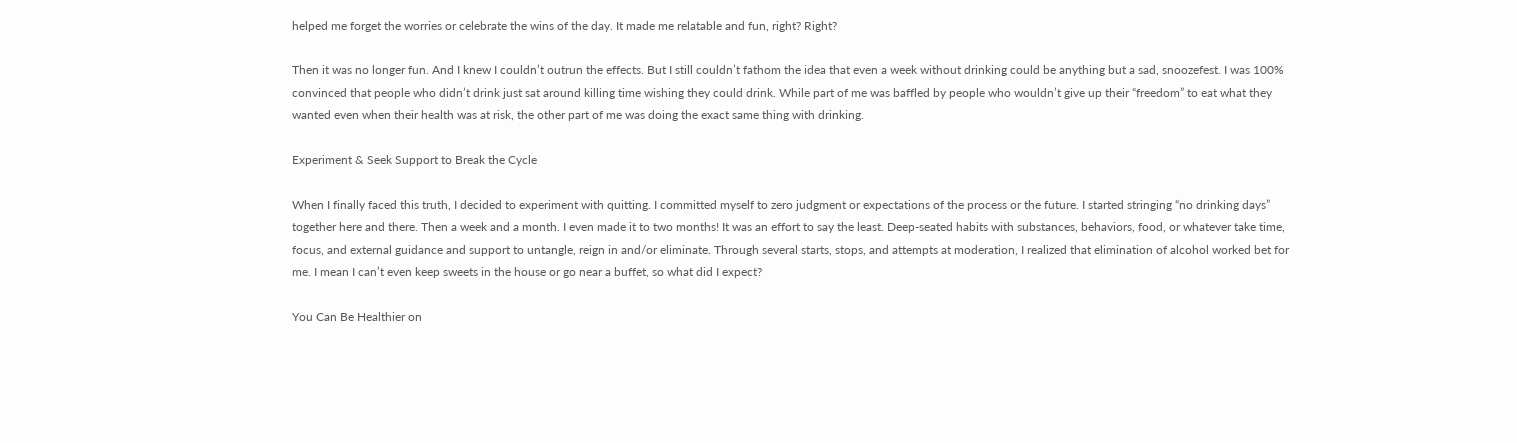helped me forget the worries or celebrate the wins of the day. It made me relatable and fun, right? Right?

Then it was no longer fun. And I knew I couldn’t outrun the effects. But I still couldn’t fathom the idea that even a week without drinking could be anything but a sad, snoozefest. I was 100% convinced that people who didn’t drink just sat around killing time wishing they could drink. While part of me was baffled by people who wouldn’t give up their “freedom” to eat what they wanted even when their health was at risk, the other part of me was doing the exact same thing with drinking.

Experiment & Seek Support to Break the Cycle

When I finally faced this truth, I decided to experiment with quitting. I committed myself to zero judgment or expectations of the process or the future. I started stringing “no drinking days” together here and there. Then a week and a month. I even made it to two months! It was an effort to say the least. Deep-seated habits with substances, behaviors, food, or whatever take time, focus, and external guidance and support to untangle, reign in and/or eliminate. Through several starts, stops, and attempts at moderation, I realized that elimination of alcohol worked bet for me. I mean I can’t even keep sweets in the house or go near a buffet, so what did I expect?

You Can Be Healthier on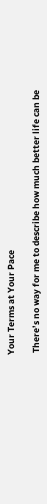Your Terms at Your Pace

 There’s no way for me to describe how much better life can be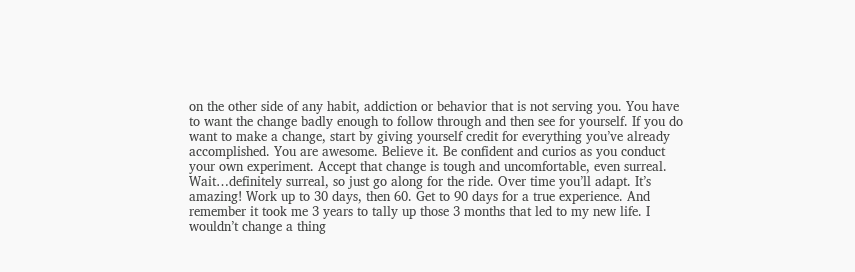on the other side of any habit, addiction or behavior that is not serving you. You have to want the change badly enough to follow through and then see for yourself. If you do want to make a change, start by giving yourself credit for everything you’ve already accomplished. You are awesome. Believe it. Be confident and curios as you conduct your own experiment. Accept that change is tough and uncomfortable, even surreal. Wait…definitely surreal, so just go along for the ride. Over time you’ll adapt. It’s amazing! Work up to 30 days, then 60. Get to 90 days for a true experience. And remember it took me 3 years to tally up those 3 months that led to my new life. I wouldn’t change a thing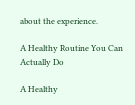about the experience.

A Healthy Routine You Can Actually Do

A Healthy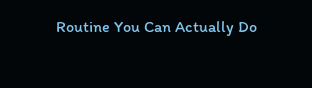Routine You Can Actually Do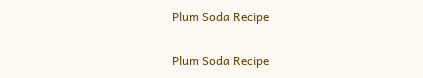Plum Soda Recipe

Plum Soda Recipe